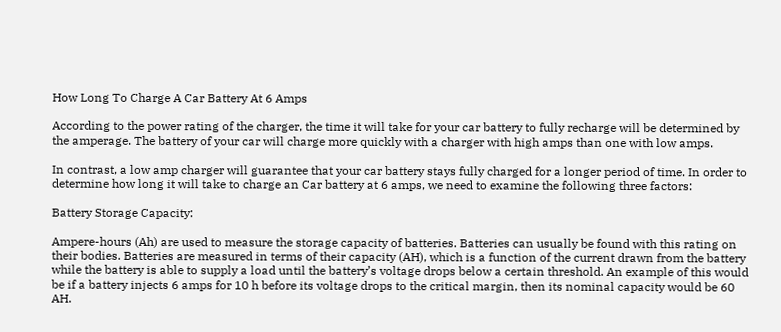How Long To Charge A Car Battery At 6 Amps

According to the power rating of the charger, the time it will take for your car battery to fully recharge will be determined by the amperage. The battery of your car will charge more quickly with a charger with high amps than one with low amps.

In contrast, a low amp charger will guarantee that your car battery stays fully charged for a longer period of time. In order to determine how long it will take to charge an Car battery at 6 amps, we need to examine the following three factors:

Battery Storage Capacity:

Ampere-hours (Ah) are used to measure the storage capacity of batteries. Batteries can usually be found with this rating on their bodies. Batteries are measured in terms of their capacity (AH), which is a function of the current drawn from the battery while the battery is able to supply a load until the battery’s voltage drops below a certain threshold. An example of this would be if a battery injects 6 amps for 10 h before its voltage drops to the critical margin, then its nominal capacity would be 60 AH.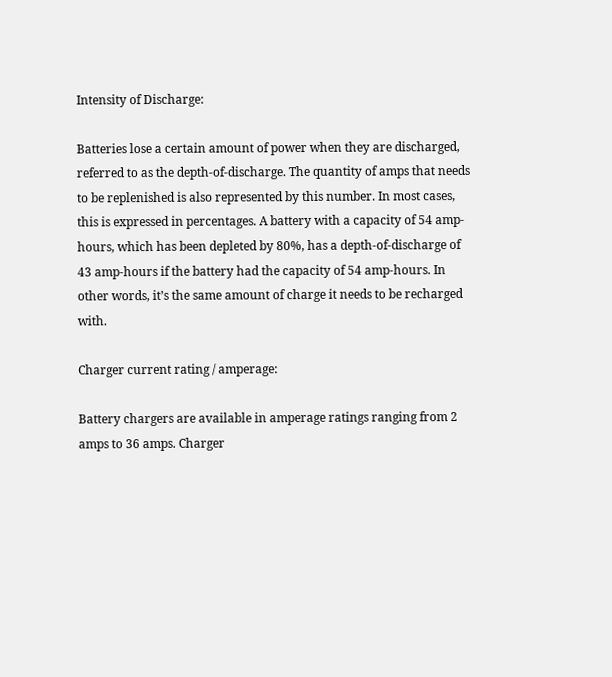Intensity of Discharge:

Batteries lose a certain amount of power when they are discharged, referred to as the depth-of-discharge. The quantity of amps that needs to be replenished is also represented by this number. In most cases, this is expressed in percentages. A battery with a capacity of 54 amp-hours, which has been depleted by 80%, has a depth-of-discharge of 43 amp-hours if the battery had the capacity of 54 amp-hours. In other words, it’s the same amount of charge it needs to be recharged with.

Charger current rating / amperage:

Battery chargers are available in amperage ratings ranging from 2 amps to 36 amps. Charger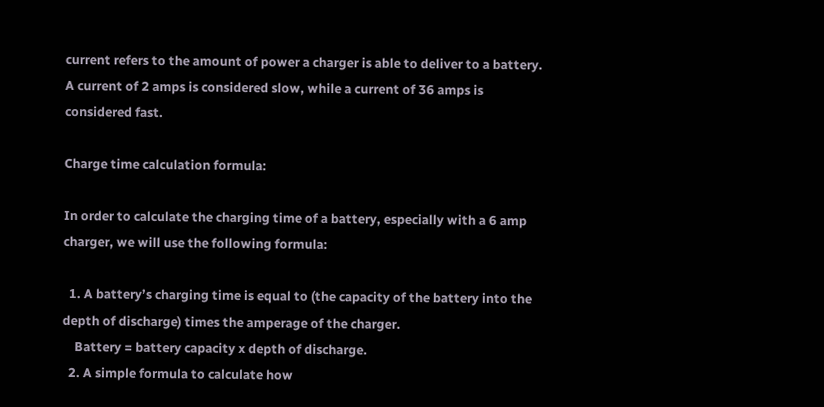current refers to the amount of power a charger is able to deliver to a battery. A current of 2 amps is considered slow, while a current of 36 amps is considered fast.

Charge time calculation formula:

In order to calculate the charging time of a battery, especially with a 6 amp charger, we will use the following formula:

  1. A battery’s charging time is equal to (the capacity of the battery into the depth of discharge) times the amperage of the charger.
    Battery = battery capacity x depth of discharge.
  2. A simple formula to calculate how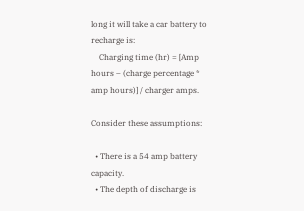long it will take a car battery to recharge is:
    Charging time (hr) = [Amp hours – (charge percentage * amp hours)] / charger amps.

Consider these assumptions:

  • There is a 54 amp battery capacity.
  • The depth of discharge is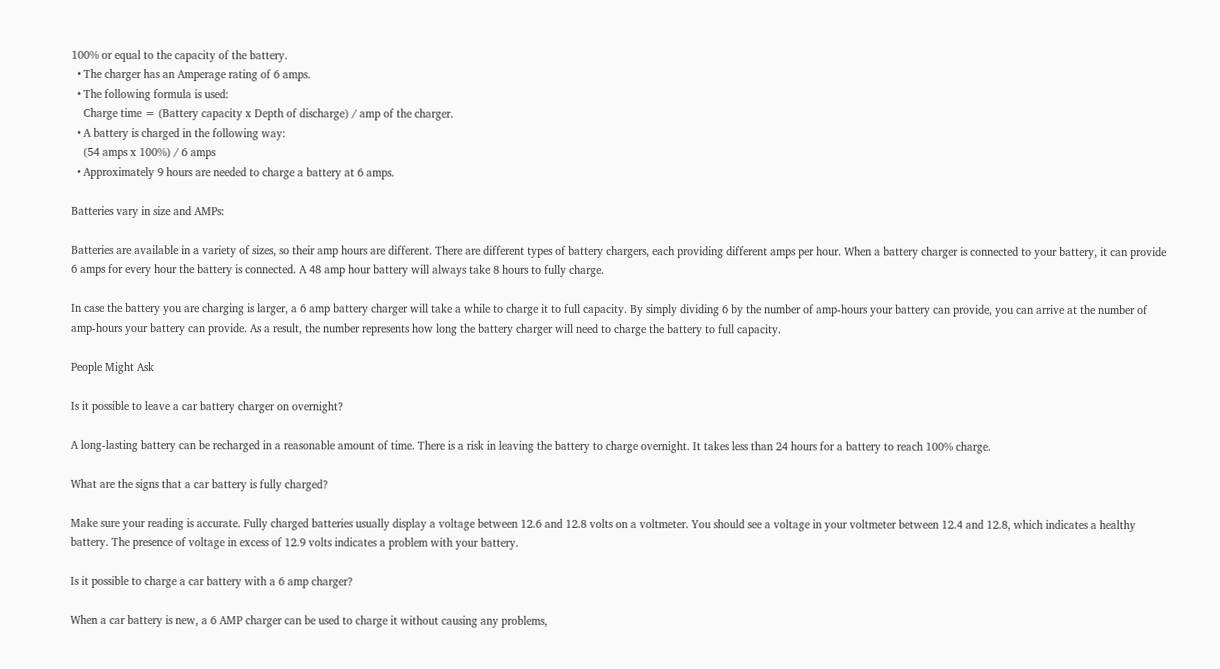100% or equal to the capacity of the battery.
  • The charger has an Amperage rating of 6 amps.
  • The following formula is used:
    Charge time = (Battery capacity x Depth of discharge) / amp of the charger.
  • A battery is charged in the following way:
    (54 amps x 100%) / 6 amps
  • Approximately 9 hours are needed to charge a battery at 6 amps.

Batteries vary in size and AMPs:

Batteries are available in a variety of sizes, so their amp hours are different. There are different types of battery chargers, each providing different amps per hour. When a battery charger is connected to your battery, it can provide 6 amps for every hour the battery is connected. A 48 amp hour battery will always take 8 hours to fully charge.

In case the battery you are charging is larger, a 6 amp battery charger will take a while to charge it to full capacity. By simply dividing 6 by the number of amp-hours your battery can provide, you can arrive at the number of amp-hours your battery can provide. As a result, the number represents how long the battery charger will need to charge the battery to full capacity.

People Might Ask

Is it possible to leave a car battery charger on overnight?

A long-lasting battery can be recharged in a reasonable amount of time. There is a risk in leaving the battery to charge overnight. It takes less than 24 hours for a battery to reach 100% charge.

What are the signs that a car battery is fully charged?

Make sure your reading is accurate. Fully charged batteries usually display a voltage between 12.6 and 12.8 volts on a voltmeter. You should see a voltage in your voltmeter between 12.4 and 12.8, which indicates a healthy battery. The presence of voltage in excess of 12.9 volts indicates a problem with your battery.

Is it possible to charge a car battery with a 6 amp charger?

When a car battery is new, a 6 AMP charger can be used to charge it without causing any problems,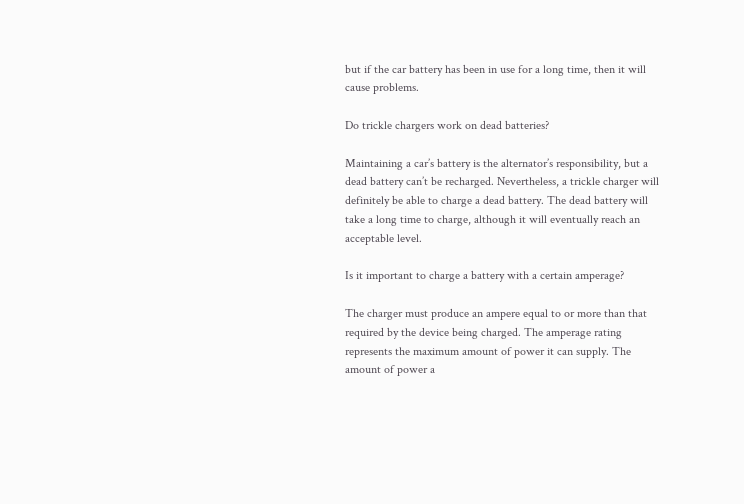but if the car battery has been in use for a long time, then it will cause problems.

Do trickle chargers work on dead batteries?

Maintaining a car’s battery is the alternator’s responsibility, but a dead battery can’t be recharged. Nevertheless, a trickle charger will definitely be able to charge a dead battery. The dead battery will take a long time to charge, although it will eventually reach an acceptable level.

Is it important to charge a battery with a certain amperage?

The charger must produce an ampere equal to or more than that required by the device being charged. The amperage rating represents the maximum amount of power it can supply. The amount of power a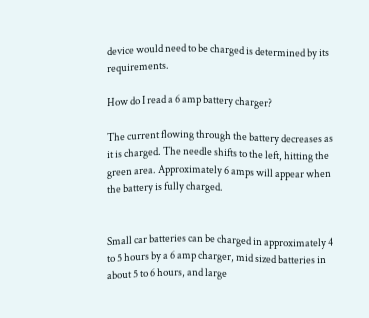device would need to be charged is determined by its requirements.

How do I read a 6 amp battery charger?

The current flowing through the battery decreases as it is charged. The needle shifts to the left, hitting the green area. Approximately 6 amps will appear when the battery is fully charged.


Small car batteries can be charged in approximately 4 to 5 hours by a 6 amp charger, mid sized batteries in about 5 to 6 hours, and large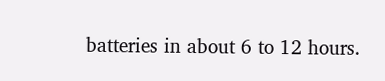batteries in about 6 to 12 hours.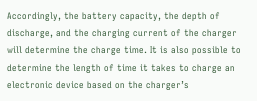Accordingly, the battery capacity, the depth of discharge, and the charging current of the charger will determine the charge time. It is also possible to determine the length of time it takes to charge an electronic device based on the charger’s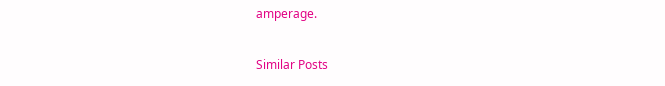amperage.

Similar Posts